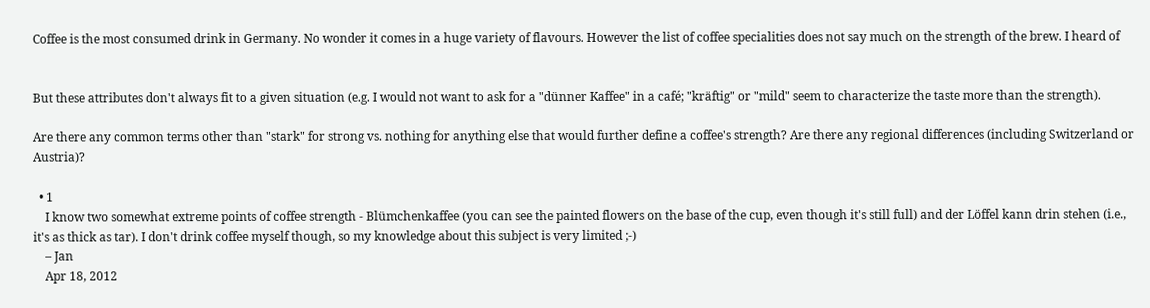Coffee is the most consumed drink in Germany. No wonder it comes in a huge variety of flavours. However the list of coffee specialities does not say much on the strength of the brew. I heard of


But these attributes don't always fit to a given situation (e.g. I would not want to ask for a "dünner Kaffee" in a café; "kräftig" or "mild" seem to characterize the taste more than the strength).

Are there any common terms other than "stark" for strong vs. nothing for anything else that would further define a coffee's strength? Are there any regional differences (including Switzerland or Austria)?

  • 1
    I know two somewhat extreme points of coffee strength - Blümchenkaffee (you can see the painted flowers on the base of the cup, even though it's still full) and der Löffel kann drin stehen (i.e., it's as thick as tar). I don't drink coffee myself though, so my knowledge about this subject is very limited ;-)
    – Jan
    Apr 18, 2012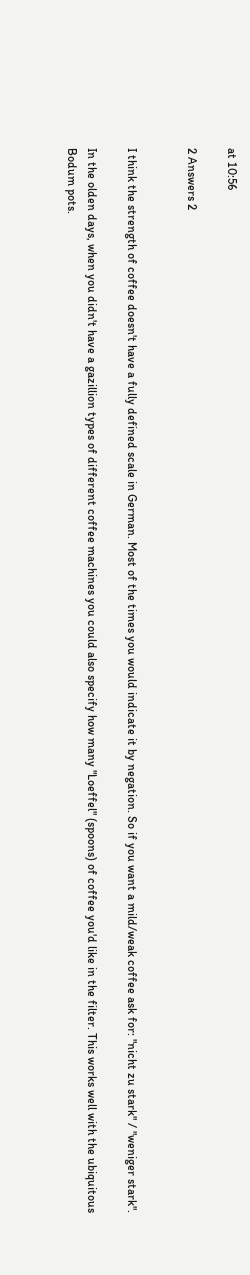at 10:56

2 Answers 2


I think the strength of coffee doesn't have a fully defined scale in German. Most of the times you would indicate it by negation. So if you want a mild/weak coffee ask for: "nicht zu stark" / "weniger stark".

In the olden days, when you didn't have a gazillion types of different coffee machines you could also specify how many "Loeffel" (spoons) of coffee you'd like in the filter. This works well with the ubiquitous Bodum pots.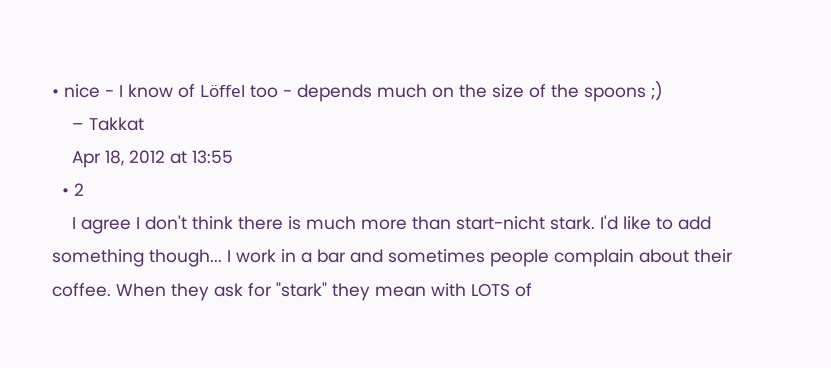• nice - I know of Löffel too - depends much on the size of the spoons ;)
    – Takkat
    Apr 18, 2012 at 13:55
  • 2
    I agree I don't think there is much more than start-nicht stark. I'd like to add something though... I work in a bar and sometimes people complain about their coffee. When they ask for "stark" they mean with LOTS of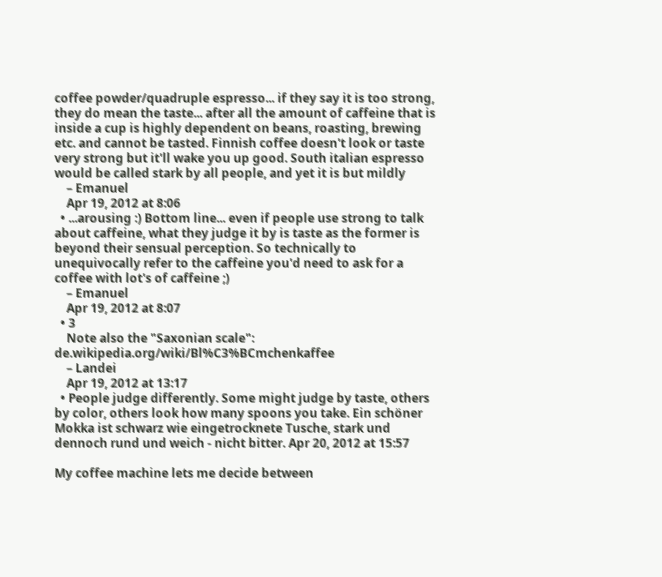coffee powder/quadruple espresso... if they say it is too strong, they do mean the taste... after all the amount of caffeine that is inside a cup is highly dependent on beans, roasting, brewing etc. and cannot be tasted. Finnish coffee doesn't look or taste very strong but it'll wake you up good. South italian espresso would be called stark by all people, and yet it is but mildly
    – Emanuel
    Apr 19, 2012 at 8:06
  • ...arousing :) Bottom line... even if people use strong to talk about caffeine, what they judge it by is taste as the former is beyond their sensual perception. So technically to unequivocally refer to the caffeine you'd need to ask for a coffee with lot's of caffeine ;)
    – Emanuel
    Apr 19, 2012 at 8:07
  • 3
    Note also the "Saxonian scale": de.wikipedia.org/wiki/Bl%C3%BCmchenkaffee
    – Landei
    Apr 19, 2012 at 13:17
  • People judge differently. Some might judge by taste, others by color, others look how many spoons you take. Ein schöner Mokka ist schwarz wie eingetrocknete Tusche, stark und dennoch rund und weich - nicht bitter. Apr 20, 2012 at 15:57

My coffee machine lets me decide between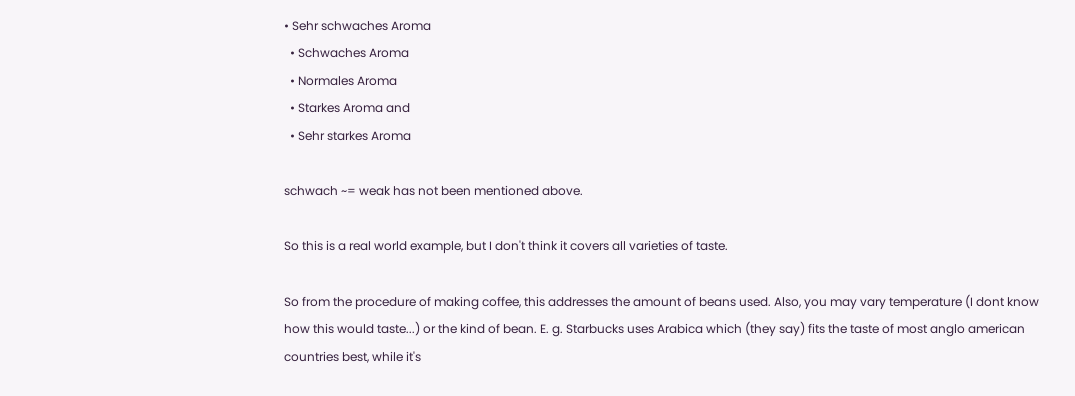• Sehr schwaches Aroma
  • Schwaches Aroma
  • Normales Aroma
  • Starkes Aroma and
  • Sehr starkes Aroma

schwach ~= weak has not been mentioned above.

So this is a real world example, but I don't think it covers all varieties of taste.

So from the procedure of making coffee, this addresses the amount of beans used. Also, you may vary temperature (I dont know how this would taste...) or the kind of bean. E. g. Starbucks uses Arabica which (they say) fits the taste of most anglo american countries best, while it's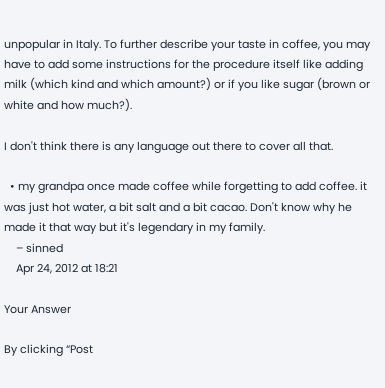unpopular in Italy. To further describe your taste in coffee, you may have to add some instructions for the procedure itself like adding milk (which kind and which amount?) or if you like sugar (brown or white and how much?).

I don't think there is any language out there to cover all that.

  • my grandpa once made coffee while forgetting to add coffee. it was just hot water, a bit salt and a bit cacao. Don't know why he made it that way but it's legendary in my family.
    – sinned
    Apr 24, 2012 at 18:21

Your Answer

By clicking “Post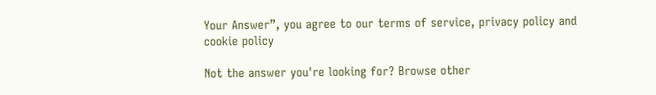Your Answer”, you agree to our terms of service, privacy policy and cookie policy

Not the answer you're looking for? Browse other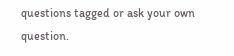questions tagged or ask your own question.